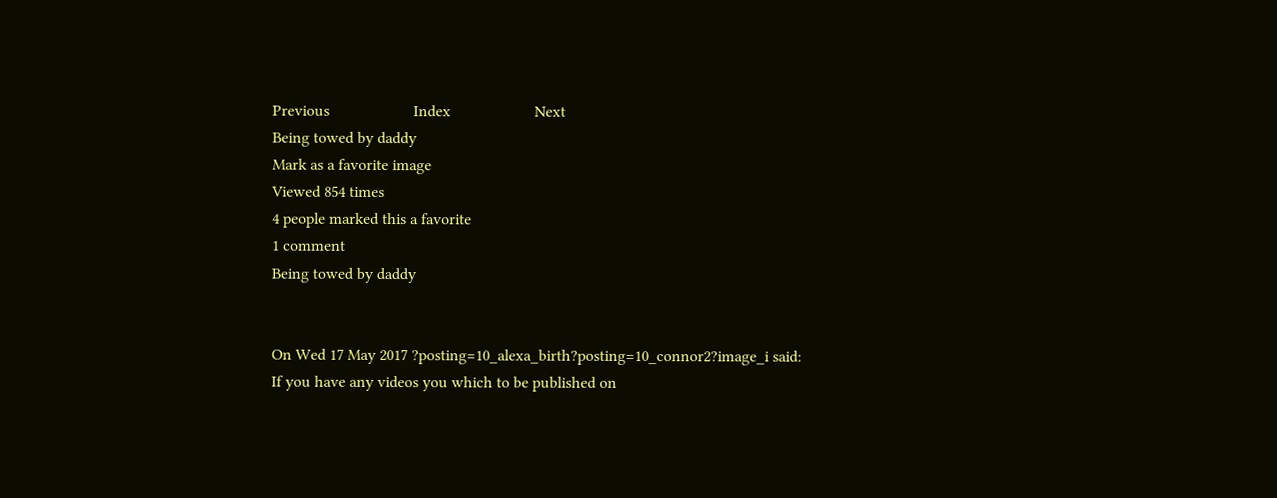Previous                     Index                     Next
Being towed by daddy
Mark as a favorite image
Viewed 854 times
4 people marked this a favorite
1 comment
Being towed by daddy


On Wed 17 May 2017 ?posting=10_alexa_birth?posting=10_connor2?image_i said:
If you have any videos you which to be published on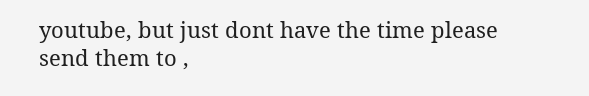youtube, but just dont have the time please send them to ,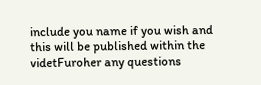include you name if you wish and this will be published within the videtFuroher any questions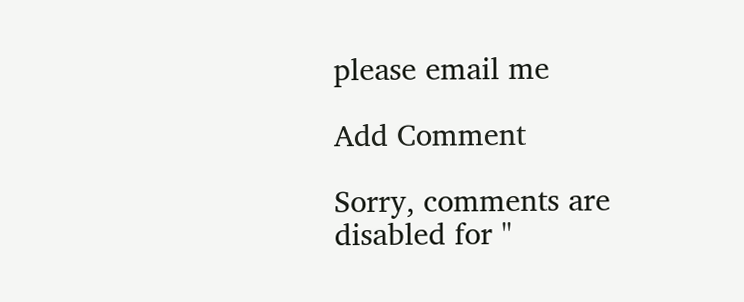please email me

Add Comment

Sorry, comments are disabled for ''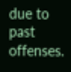due to past offenses.